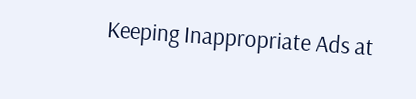Keeping Inappropriate Ads at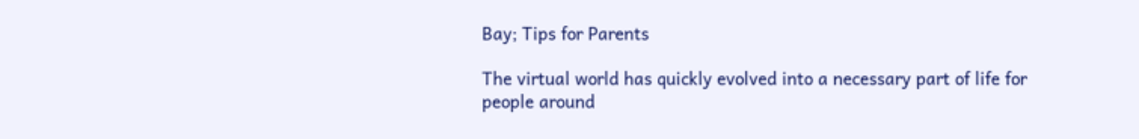Bay; Tips for Parents

The virtual world has quickly evolved into a necessary part of life for people around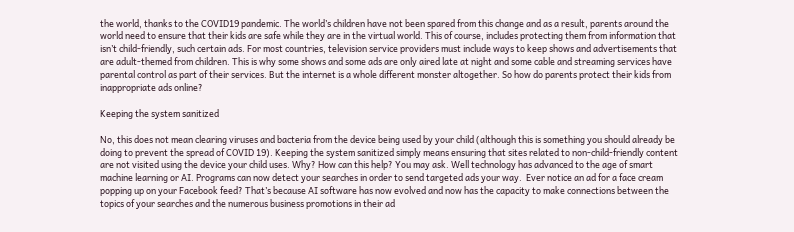the world, thanks to the COVID19 pandemic. The world’s children have not been spared from this change and as a result, parents around the world need to ensure that their kids are safe while they are in the virtual world. This of course, includes protecting them from information that isn’t child-friendly, such certain ads. For most countries, television service providers must include ways to keep shows and advertisements that are adult-themed from children. This is why some shows and some ads are only aired late at night and some cable and streaming services have parental control as part of their services. But the internet is a whole different monster altogether. So how do parents protect their kids from inappropriate ads online?

Keeping the system sanitized

No, this does not mean clearing viruses and bacteria from the device being used by your child (although this is something you should already be doing to prevent the spread of COVID 19). Keeping the system sanitized simply means ensuring that sites related to non-child-friendly content are not visited using the device your child uses. Why? How can this help? You may ask. Well technology has advanced to the age of smart machine learning or AI. Programs can now detect your searches in order to send targeted ads your way.  Ever notice an ad for a face cream popping up on your Facebook feed? That’s because AI software has now evolved and now has the capacity to make connections between the topics of your searches and the numerous business promotions in their ad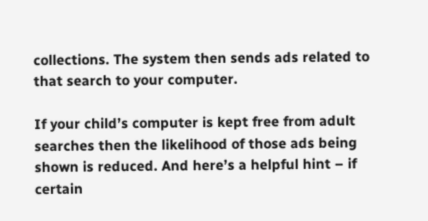collections. The system then sends ads related to that search to your computer.

If your child’s computer is kept free from adult searches then the likelihood of those ads being shown is reduced. And here’s a helpful hint – if certain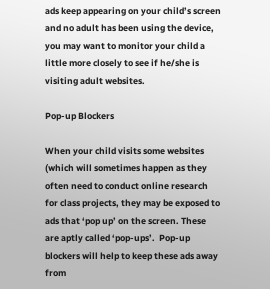ads keep appearing on your child’s screen and no adult has been using the device, you may want to monitor your child a little more closely to see if he/she is visiting adult websites.

Pop-up Blockers

When your child visits some websites (which will sometimes happen as they often need to conduct online research for class projects, they may be exposed to ads that ‘pop up’ on the screen. These are aptly called ‘pop-ups’.  Pop-up blockers will help to keep these ads away from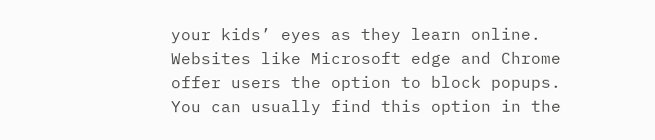your kids’ eyes as they learn online. Websites like Microsoft edge and Chrome offer users the option to block popups. You can usually find this option in the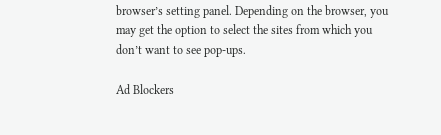browser’s setting panel. Depending on the browser, you may get the option to select the sites from which you don’t want to see pop-ups.

Ad Blockers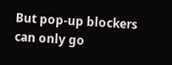But pop-up blockers can only go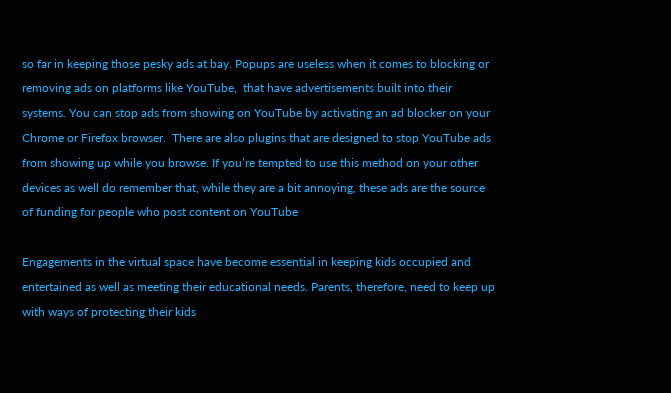so far in keeping those pesky ads at bay. Popups are useless when it comes to blocking or removing ads on platforms like YouTube,  that have advertisements built into their systems. You can stop ads from showing on YouTube by activating an ad blocker on your Chrome or Firefox browser.  There are also plugins that are designed to stop YouTube ads from showing up while you browse. If you’re tempted to use this method on your other devices as well do remember that, while they are a bit annoying, these ads are the source of funding for people who post content on YouTube

Engagements in the virtual space have become essential in keeping kids occupied and entertained as well as meeting their educational needs. Parents, therefore, need to keep up with ways of protecting their kids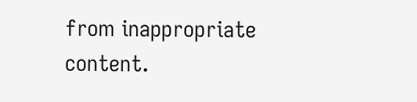from inappropriate content.